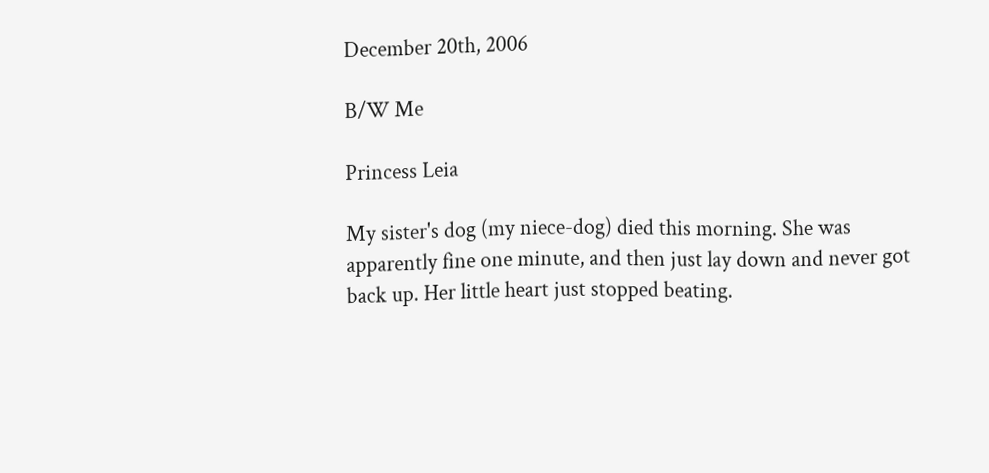December 20th, 2006

B/W Me

Princess Leia

My sister's dog (my niece-dog) died this morning. She was apparently fine one minute, and then just lay down and never got back up. Her little heart just stopped beating.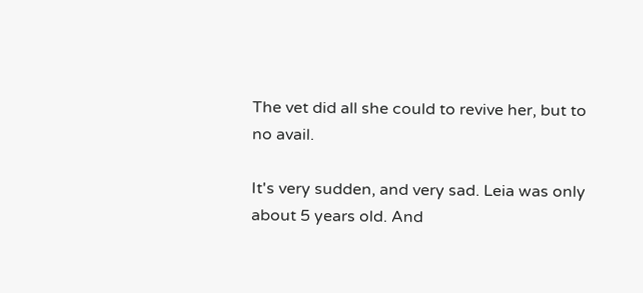The vet did all she could to revive her, but to no avail.

It's very sudden, and very sad. Leia was only about 5 years old. And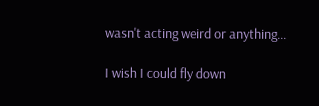wasn't acting weird or anything...

I wish I could fly down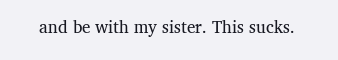and be with my sister. This sucks.